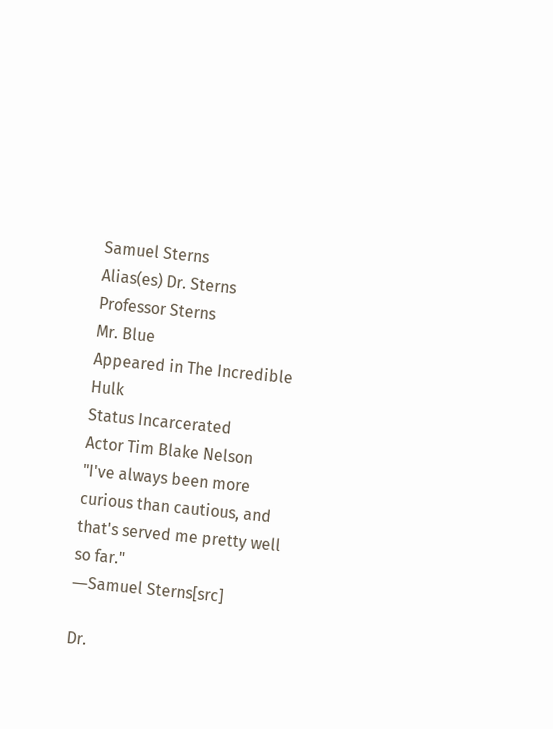Samuel Sterns
Alias(es) Dr. Sterns
Professor Sterns
Mr. Blue
Appeared in The Incredible Hulk
Status Incarcerated
Actor Tim Blake Nelson
"I've always been more curious than cautious, and that's served me pretty well so far."
―Samuel Sterns[src]

Dr.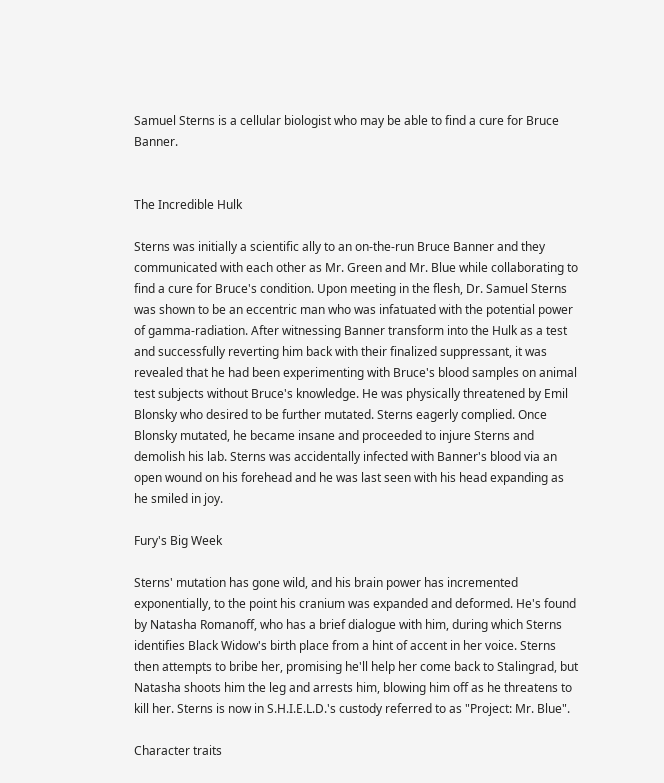Samuel Sterns is a cellular biologist who may be able to find a cure for Bruce Banner.


The Incredible Hulk

Sterns was initially a scientific ally to an on-the-run Bruce Banner and they communicated with each other as Mr. Green and Mr. Blue while collaborating to find a cure for Bruce's condition. Upon meeting in the flesh, Dr. Samuel Sterns was shown to be an eccentric man who was infatuated with the potential power of gamma-radiation. After witnessing Banner transform into the Hulk as a test and successfully reverting him back with their finalized suppressant, it was revealed that he had been experimenting with Bruce's blood samples on animal test subjects without Bruce's knowledge. He was physically threatened by Emil Blonsky who desired to be further mutated. Sterns eagerly complied. Once Blonsky mutated, he became insane and proceeded to injure Sterns and demolish his lab. Sterns was accidentally infected with Banner's blood via an open wound on his forehead and he was last seen with his head expanding as he smiled in joy.

Fury's Big Week

Sterns' mutation has gone wild, and his brain power has incremented exponentially, to the point his cranium was expanded and deformed. He's found by Natasha Romanoff, who has a brief dialogue with him, during which Sterns identifies Black Widow's birth place from a hint of accent in her voice. Sterns then attempts to bribe her, promising he'll help her come back to Stalingrad, but Natasha shoots him the leg and arrests him, blowing him off as he threatens to kill her. Sterns is now in S.H.I.E.L.D.'s custody referred to as "Project: Mr. Blue".

Character traits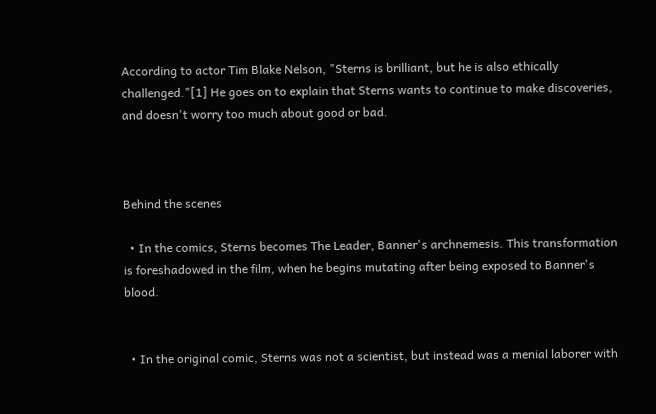According to actor Tim Blake Nelson, "Sterns is brilliant, but he is also ethically challenged."[1] He goes on to explain that Sterns wants to continue to make discoveries, and doesn't worry too much about good or bad.



Behind the scenes

  • In the comics, Sterns becomes The Leader, Banner's archnemesis. This transformation is foreshadowed in the film, when he begins mutating after being exposed to Banner's blood.


  • In the original comic, Sterns was not a scientist, but instead was a menial laborer with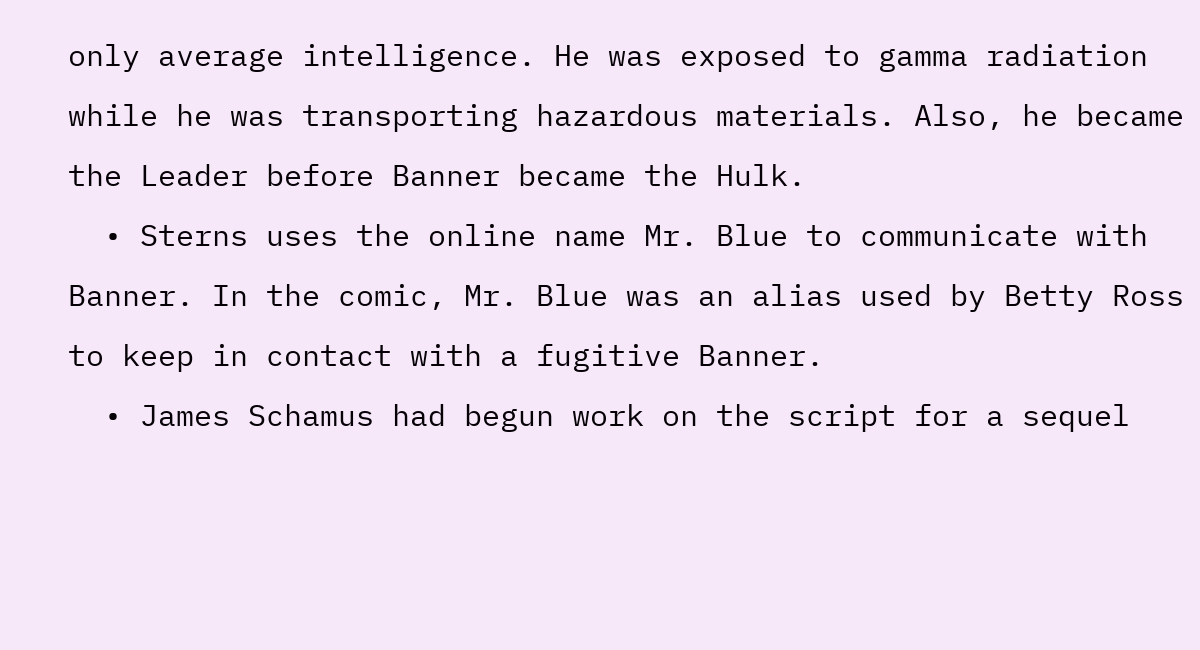only average intelligence. He was exposed to gamma radiation while he was transporting hazardous materials. Also, he became the Leader before Banner became the Hulk.
  • Sterns uses the online name Mr. Blue to communicate with Banner. In the comic, Mr. Blue was an alias used by Betty Ross to keep in contact with a fugitive Banner.
  • James Schamus had begun work on the script for a sequel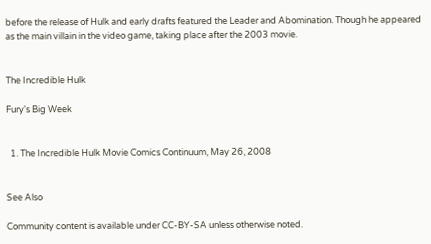before the release of Hulk and early drafts featured the Leader and Abomination. Though he appeared as the main villain in the video game, taking place after the 2003 movie.


The Incredible Hulk

Fury's Big Week


  1. The Incredible Hulk Movie Comics Continuum, May 26, 2008


See Also

Community content is available under CC-BY-SA unless otherwise noted.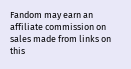Fandom may earn an affiliate commission on sales made from links on this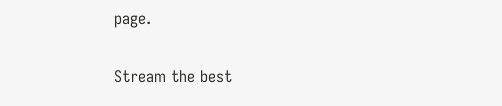page.

Stream the best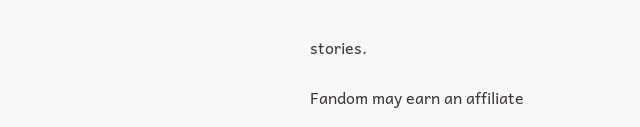stories.

Fandom may earn an affiliate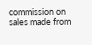commission on sales made from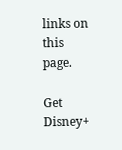links on this page.

Get Disney+